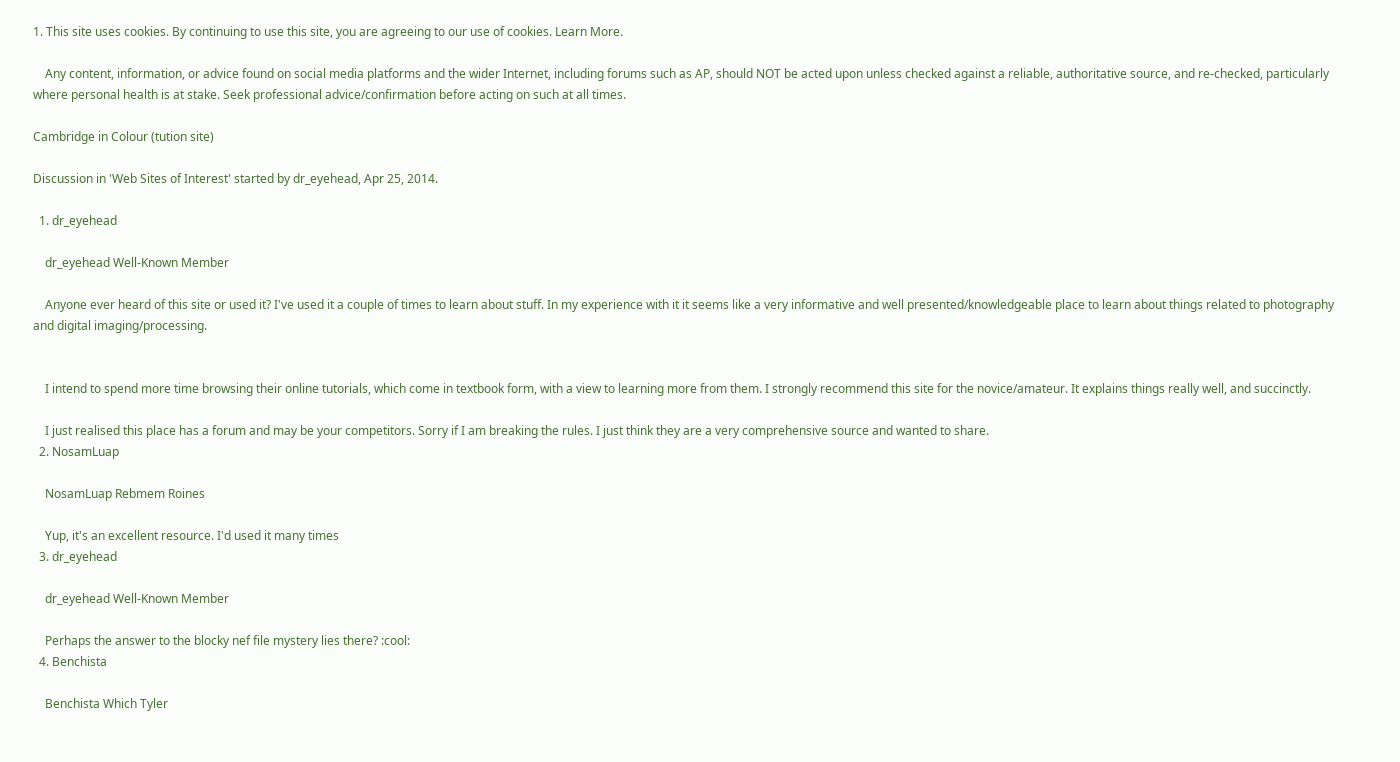1. This site uses cookies. By continuing to use this site, you are agreeing to our use of cookies. Learn More.

    Any content, information, or advice found on social media platforms and the wider Internet, including forums such as AP, should NOT be acted upon unless checked against a reliable, authoritative source, and re-checked, particularly where personal health is at stake. Seek professional advice/confirmation before acting on such at all times.

Cambridge in Colour (tution site)

Discussion in 'Web Sites of Interest' started by dr_eyehead, Apr 25, 2014.

  1. dr_eyehead

    dr_eyehead Well-Known Member

    Anyone ever heard of this site or used it? I've used it a couple of times to learn about stuff. In my experience with it it seems like a very informative and well presented/knowledgeable place to learn about things related to photography and digital imaging/processing.


    I intend to spend more time browsing their online tutorials, which come in textbook form, with a view to learning more from them. I strongly recommend this site for the novice/amateur. It explains things really well, and succinctly.

    I just realised this place has a forum and may be your competitors. Sorry if I am breaking the rules. I just think they are a very comprehensive source and wanted to share.
  2. NosamLuap

    NosamLuap Rebmem Roines

    Yup, it's an excellent resource. I'd used it many times
  3. dr_eyehead

    dr_eyehead Well-Known Member

    Perhaps the answer to the blocky nef file mystery lies there? :cool:
  4. Benchista

    Benchista Which Tyler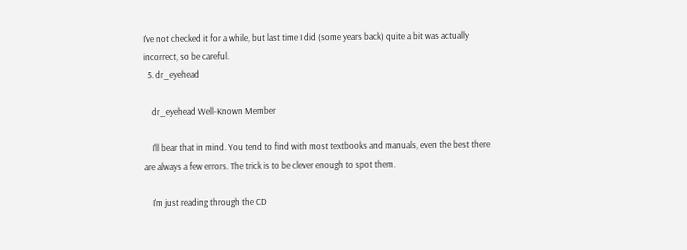I've not checked it for a while, but last time I did (some years back) quite a bit was actually incorrect, so be careful.
  5. dr_eyehead

    dr_eyehead Well-Known Member

    I'll bear that in mind. You tend to find with most textbooks and manuals, even the best there are always a few errors. The trick is to be clever enough to spot them.

    I'm just reading through the CD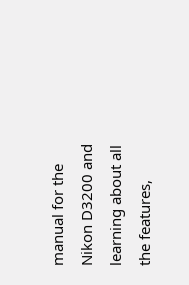manual for the Nikon D3200 and learning about all the features,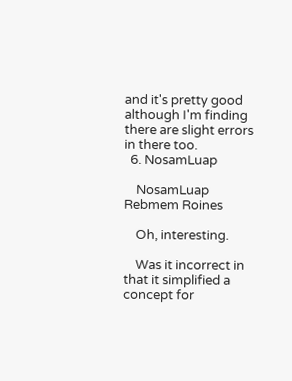and it's pretty good although I'm finding there are slight errors in there too.
  6. NosamLuap

    NosamLuap Rebmem Roines

    Oh, interesting.

    Was it incorrect in that it simplified a concept for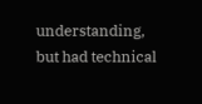understanding, but had technical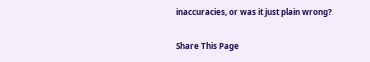inaccuracies, or was it just plain wrong?

Share This Page